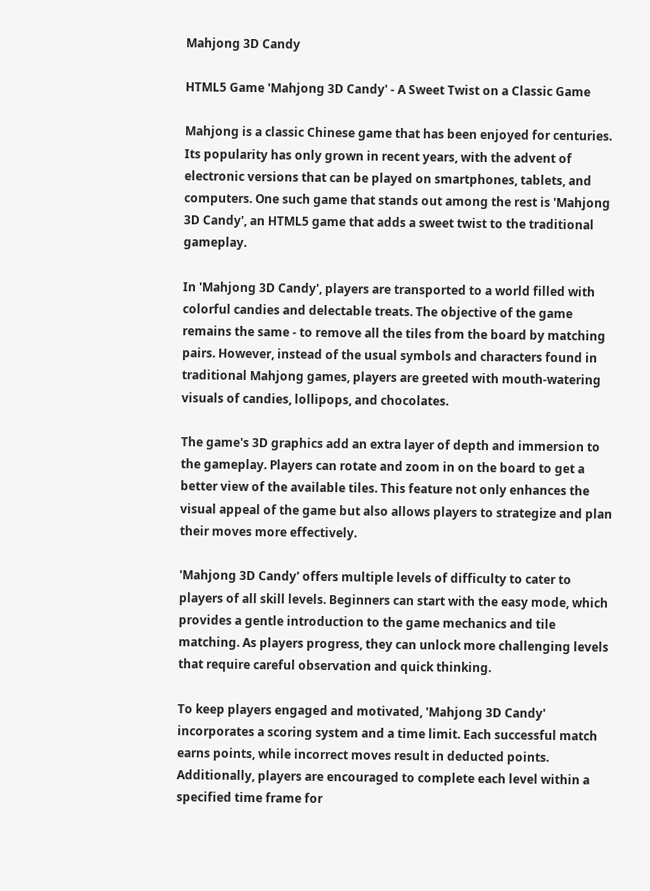Mahjong 3D Candy

HTML5 Game 'Mahjong 3D Candy' - A Sweet Twist on a Classic Game

Mahjong is a classic Chinese game that has been enjoyed for centuries. Its popularity has only grown in recent years, with the advent of electronic versions that can be played on smartphones, tablets, and computers. One such game that stands out among the rest is 'Mahjong 3D Candy', an HTML5 game that adds a sweet twist to the traditional gameplay.

In 'Mahjong 3D Candy', players are transported to a world filled with colorful candies and delectable treats. The objective of the game remains the same - to remove all the tiles from the board by matching pairs. However, instead of the usual symbols and characters found in traditional Mahjong games, players are greeted with mouth-watering visuals of candies, lollipops, and chocolates.

The game's 3D graphics add an extra layer of depth and immersion to the gameplay. Players can rotate and zoom in on the board to get a better view of the available tiles. This feature not only enhances the visual appeal of the game but also allows players to strategize and plan their moves more effectively.

'Mahjong 3D Candy' offers multiple levels of difficulty to cater to players of all skill levels. Beginners can start with the easy mode, which provides a gentle introduction to the game mechanics and tile matching. As players progress, they can unlock more challenging levels that require careful observation and quick thinking.

To keep players engaged and motivated, 'Mahjong 3D Candy' incorporates a scoring system and a time limit. Each successful match earns points, while incorrect moves result in deducted points. Additionally, players are encouraged to complete each level within a specified time frame for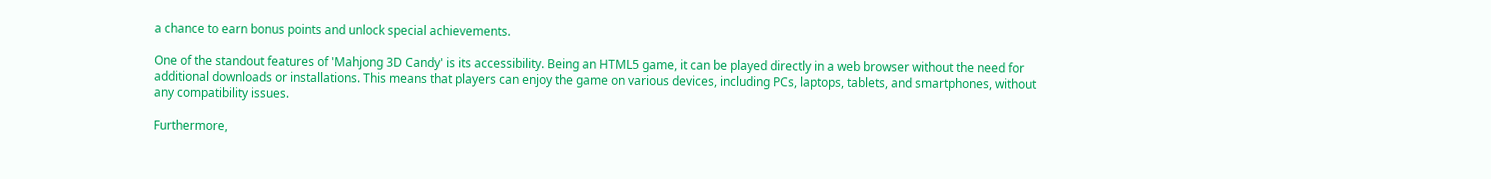a chance to earn bonus points and unlock special achievements.

One of the standout features of 'Mahjong 3D Candy' is its accessibility. Being an HTML5 game, it can be played directly in a web browser without the need for additional downloads or installations. This means that players can enjoy the game on various devices, including PCs, laptops, tablets, and smartphones, without any compatibility issues.

Furthermore,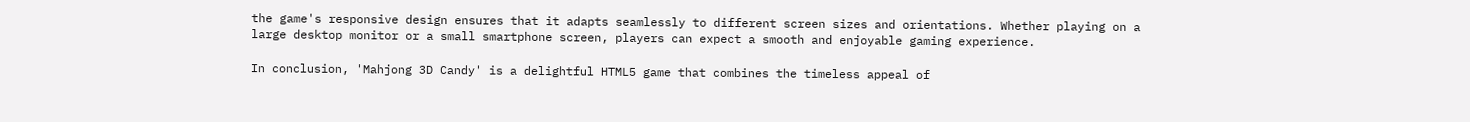the game's responsive design ensures that it adapts seamlessly to different screen sizes and orientations. Whether playing on a large desktop monitor or a small smartphone screen, players can expect a smooth and enjoyable gaming experience.

In conclusion, 'Mahjong 3D Candy' is a delightful HTML5 game that combines the timeless appeal of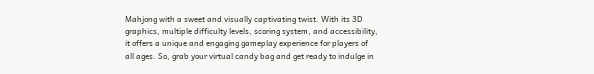Mahjong with a sweet and visually captivating twist. With its 3D graphics, multiple difficulty levels, scoring system, and accessibility, it offers a unique and engaging gameplay experience for players of all ages. So, grab your virtual candy bag and get ready to indulge in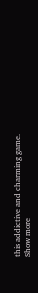this addictive and charming game.
Show more